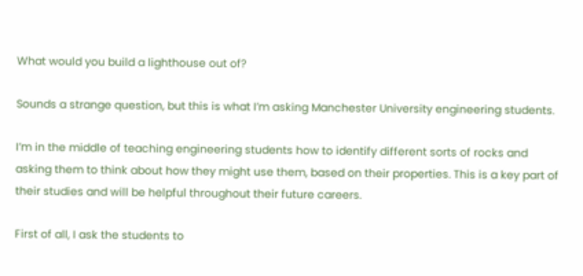What would you build a lighthouse out of?

Sounds a strange question, but this is what I’m asking Manchester University engineering students.

I’m in the middle of teaching engineering students how to identify different sorts of rocks and asking them to think about how they might use them, based on their properties. This is a key part of their studies and will be helpful throughout their future careers.

First of all, I ask the students to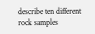describe ten different rock samples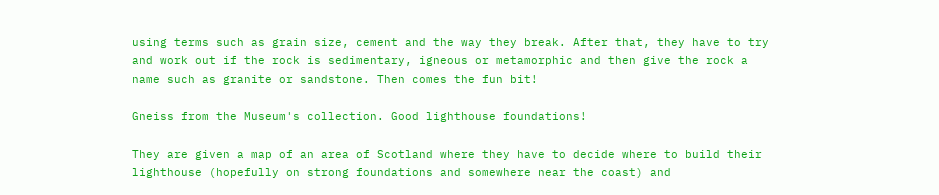using terms such as grain size, cement and the way they break. After that, they have to try and work out if the rock is sedimentary, igneous or metamorphic and then give the rock a name such as granite or sandstone. Then comes the fun bit!

Gneiss from the Museum's collection. Good lighthouse foundations!

They are given a map of an area of Scotland where they have to decide where to build their lighthouse (hopefully on strong foundations and somewhere near the coast) and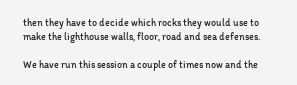then they have to decide which rocks they would use to make the lighthouse walls, floor, road and sea defenses.

We have run this session a couple of times now and the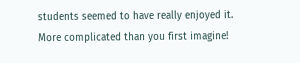students seemed to have really enjoyed it. More complicated than you first imagine!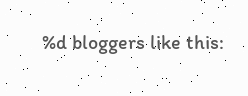%d bloggers like this: